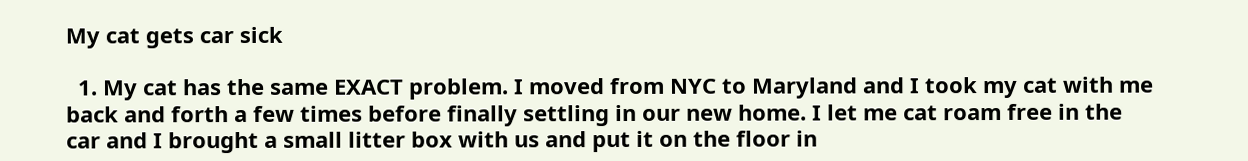My cat gets car sick

  1. My cat has the same EXACT problem. I moved from NYC to Maryland and I took my cat with me back and forth a few times before finally settling in our new home. I let me cat roam free in the car and I brought a small litter box with us and put it on the floor in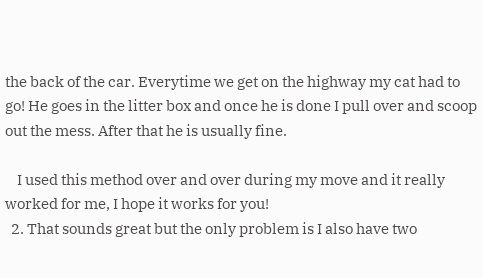the back of the car. Everytime we get on the highway my cat had to go! He goes in the litter box and once he is done I pull over and scoop out the mess. After that he is usually fine.

    I used this method over and over during my move and it really worked for me, I hope it works for you!
  2. That sounds great but the only problem is I also have two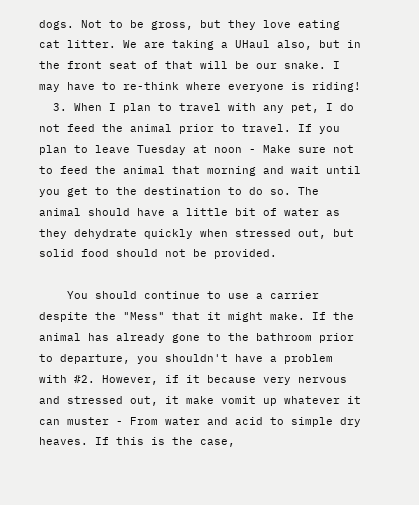dogs. Not to be gross, but they love eating cat litter. We are taking a UHaul also, but in the front seat of that will be our snake. I may have to re-think where everyone is riding!
  3. When I plan to travel with any pet, I do not feed the animal prior to travel. If you plan to leave Tuesday at noon - Make sure not to feed the animal that morning and wait until you get to the destination to do so. The animal should have a little bit of water as they dehydrate quickly when stressed out, but solid food should not be provided.

    You should continue to use a carrier despite the "Mess" that it might make. If the animal has already gone to the bathroom prior to departure, you shouldn't have a problem with #2. However, if it because very nervous and stressed out, it make vomit up whatever it can muster - From water and acid to simple dry heaves. If this is the case,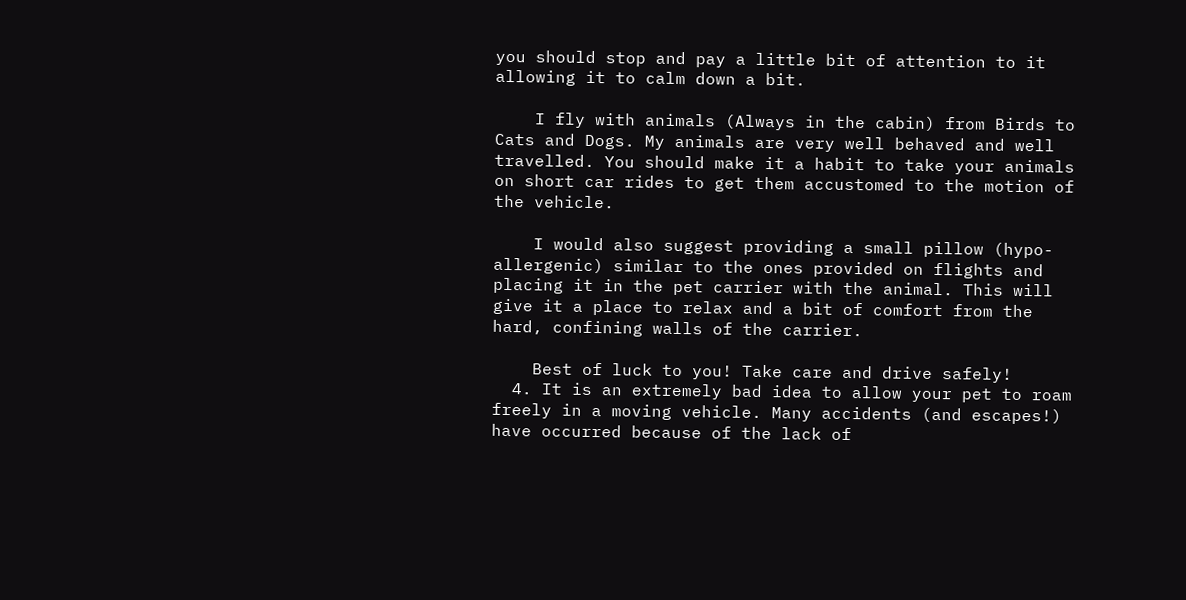you should stop and pay a little bit of attention to it allowing it to calm down a bit.

    I fly with animals (Always in the cabin) from Birds to Cats and Dogs. My animals are very well behaved and well travelled. You should make it a habit to take your animals on short car rides to get them accustomed to the motion of the vehicle.

    I would also suggest providing a small pillow (hypo-allergenic) similar to the ones provided on flights and placing it in the pet carrier with the animal. This will give it a place to relax and a bit of comfort from the hard, confining walls of the carrier.

    Best of luck to you! Take care and drive safely!
  4. It is an extremely bad idea to allow your pet to roam freely in a moving vehicle. Many accidents (and escapes!) have occurred because of the lack of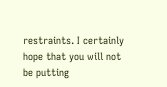restraints. I certainly hope that you will not be putting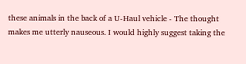these animals in the back of a U-Haul vehicle - The thought makes me utterly nauseous. I would highly suggest taking the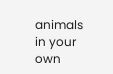animals in your own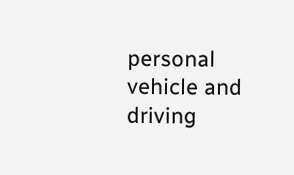personal vehicle and driving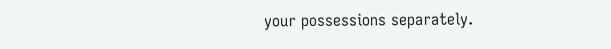your possessions separately.